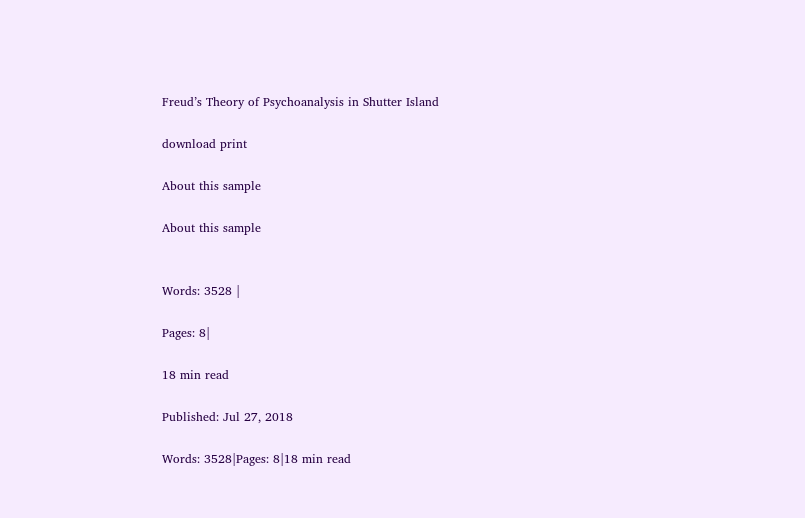Freud’s Theory of Psychoanalysis in Shutter Island

download print

About this sample

About this sample


Words: 3528 |

Pages: 8|

18 min read

Published: Jul 27, 2018

Words: 3528|Pages: 8|18 min read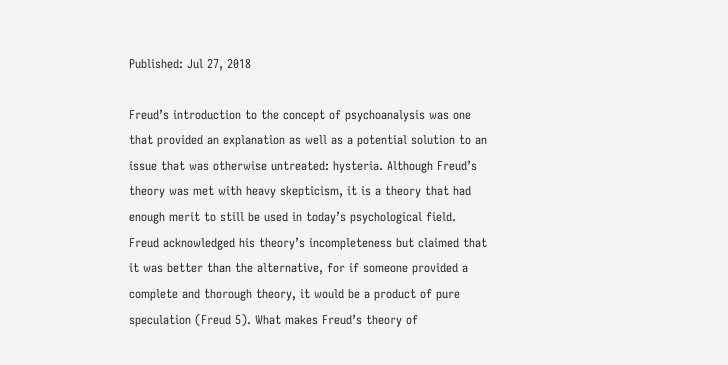Published: Jul 27, 2018

Freud’s introduction to the concept of psychoanalysis was one that provided an explanation as well as a potential solution to an issue that was otherwise untreated: hysteria. Although Freud’s theory was met with heavy skepticism, it is a theory that had enough merit to still be used in today’s psychological field. Freud acknowledged his theory’s incompleteness but claimed that it was better than the alternative, for if someone provided a complete and thorough theory, it would be a product of pure speculation (Freud 5). What makes Freud’s theory of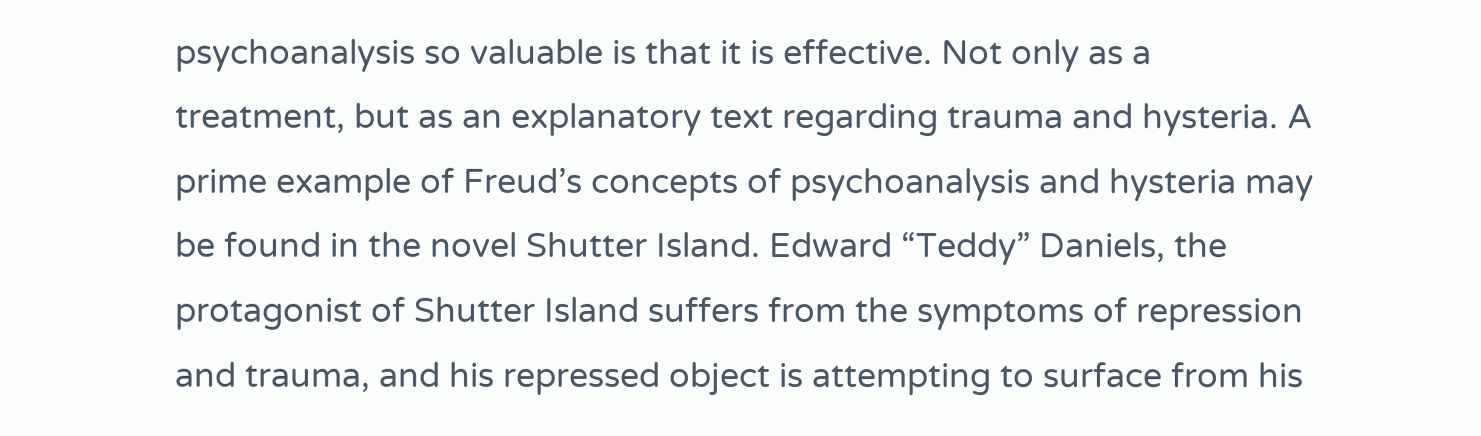psychoanalysis so valuable is that it is effective. Not only as a treatment, but as an explanatory text regarding trauma and hysteria. A prime example of Freud’s concepts of psychoanalysis and hysteria may be found in the novel Shutter Island. Edward “Teddy” Daniels, the protagonist of Shutter Island suffers from the symptoms of repression and trauma, and his repressed object is attempting to surface from his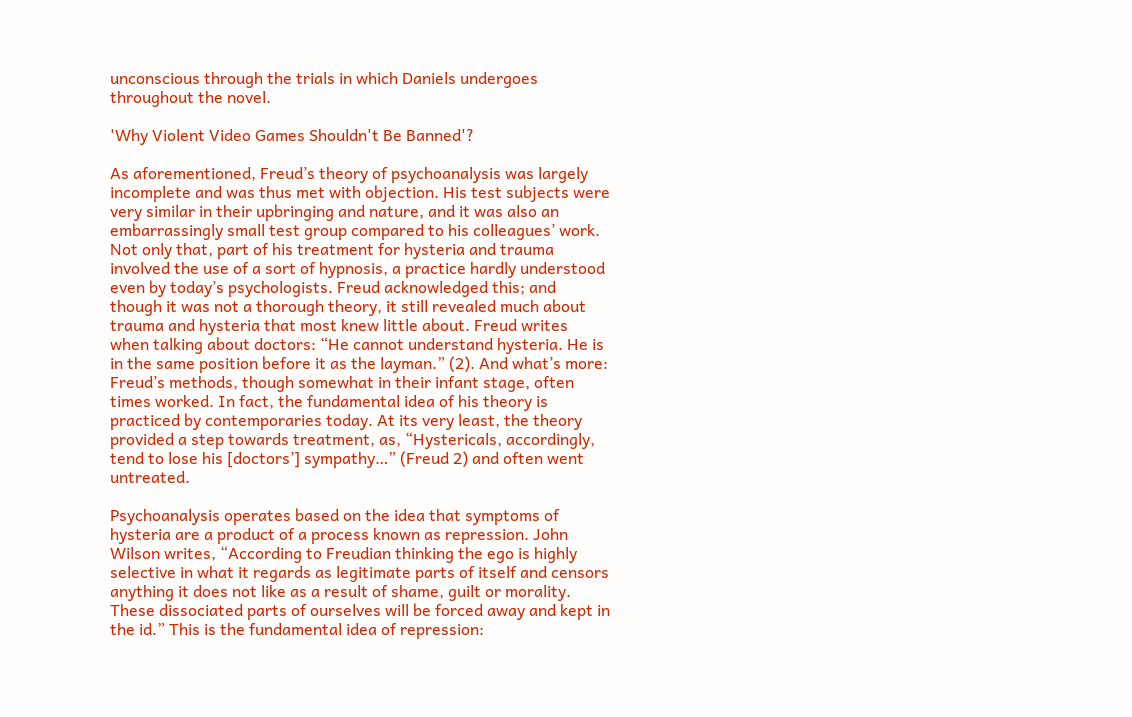unconscious through the trials in which Daniels undergoes throughout the novel.

'Why Violent Video Games Shouldn't Be Banned'?

As aforementioned, Freud’s theory of psychoanalysis was largely incomplete and was thus met with objection. His test subjects were very similar in their upbringing and nature, and it was also an embarrassingly small test group compared to his colleagues’ work. Not only that, part of his treatment for hysteria and trauma involved the use of a sort of hypnosis, a practice hardly understood even by today’s psychologists. Freud acknowledged this; and though it was not a thorough theory, it still revealed much about trauma and hysteria that most knew little about. Freud writes when talking about doctors: “He cannot understand hysteria. He is in the same position before it as the layman.” (2). And what’s more: Freud’s methods, though somewhat in their infant stage, often times worked. In fact, the fundamental idea of his theory is practiced by contemporaries today. At its very least, the theory provided a step towards treatment, as, “Hystericals, accordingly, tend to lose his [doctors’] sympathy…” (Freud 2) and often went untreated.

Psychoanalysis operates based on the idea that symptoms of hysteria are a product of a process known as repression. John Wilson writes, “According to Freudian thinking the ego is highly selective in what it regards as legitimate parts of itself and censors anything it does not like as a result of shame, guilt or morality. These dissociated parts of ourselves will be forced away and kept in the id.” This is the fundamental idea of repression: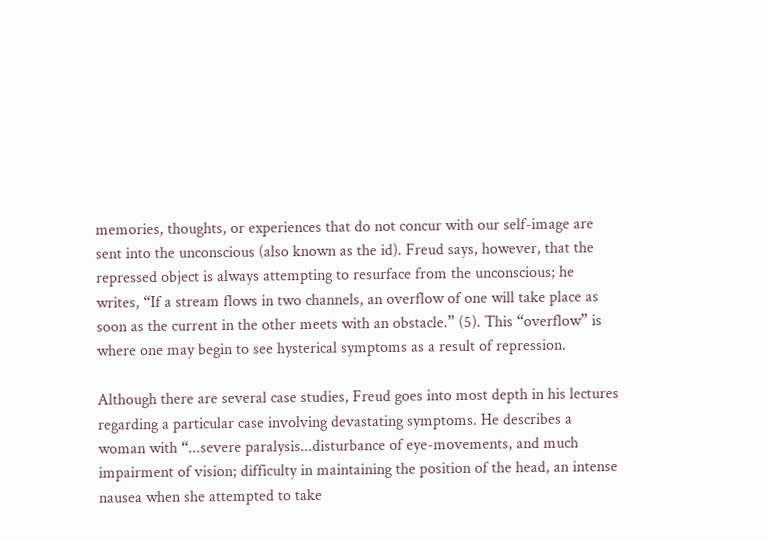memories, thoughts, or experiences that do not concur with our self-image are sent into the unconscious (also known as the id). Freud says, however, that the repressed object is always attempting to resurface from the unconscious; he writes, “If a stream flows in two channels, an overflow of one will take place as soon as the current in the other meets with an obstacle.” (5). This “overflow” is where one may begin to see hysterical symptoms as a result of repression.

Although there are several case studies, Freud goes into most depth in his lectures regarding a particular case involving devastating symptoms. He describes a woman with “...severe paralysis...disturbance of eye-movements, and much impairment of vision; difficulty in maintaining the position of the head, an intense nausea when she attempted to take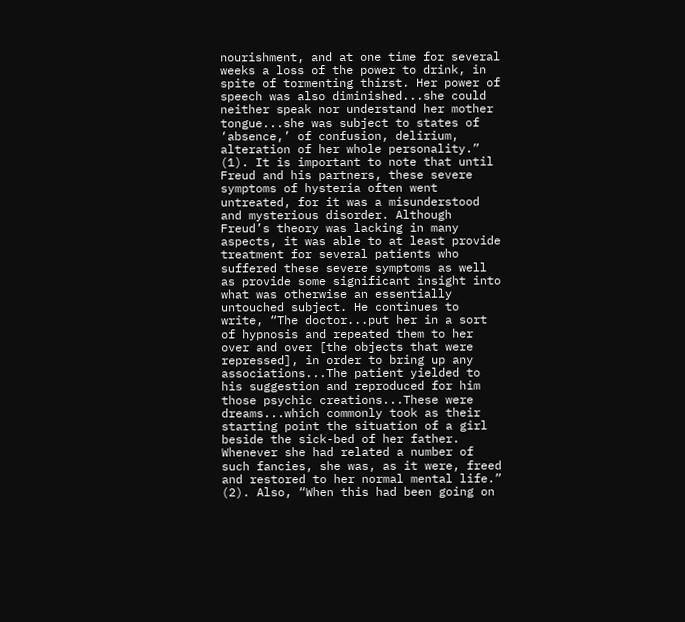nourishment, and at one time for several weeks a loss of the power to drink, in spite of tormenting thirst. Her power of speech was also diminished...she could neither speak nor understand her mother tongue...she was subject to states of ‘absence,’ of confusion, delirium, alteration of her whole personality.” (1). It is important to note that until Freud and his partners, these severe symptoms of hysteria often went untreated, for it was a misunderstood and mysterious disorder. Although Freud’s theory was lacking in many aspects, it was able to at least provide treatment for several patients who suffered these severe symptoms as well as provide some significant insight into what was otherwise an essentially untouched subject. He continues to write, “The doctor...put her in a sort of hypnosis and repeated them to her over and over [the objects that were repressed], in order to bring up any associations...The patient yielded to his suggestion and reproduced for him those psychic creations...These were dreams...which commonly took as their starting point the situation of a girl beside the sick-bed of her father. Whenever she had related a number of such fancies, she was, as it were, freed and restored to her normal mental life.” (2). Also, “When this had been going on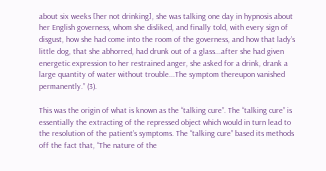about six weeks [her not drinking], she was talking one day in hypnosis about her English governess, whom she disliked, and finally told, with every sign of disgust, how she had come into the room of the governess, and how that lady’s little dog, that she abhorred, had drunk out of a glass...after she had given energetic expression to her restrained anger, she asked for a drink, drank a large quantity of water without trouble...The symptom thereupon vanished permanently.” (3).

This was the origin of what is known as the “talking cure”. The “talking cure” is essentially the extracting of the repressed object which would in turn lead to the resolution of the patient’s symptoms. The “talking cure” based its methods off the fact that, “The nature of the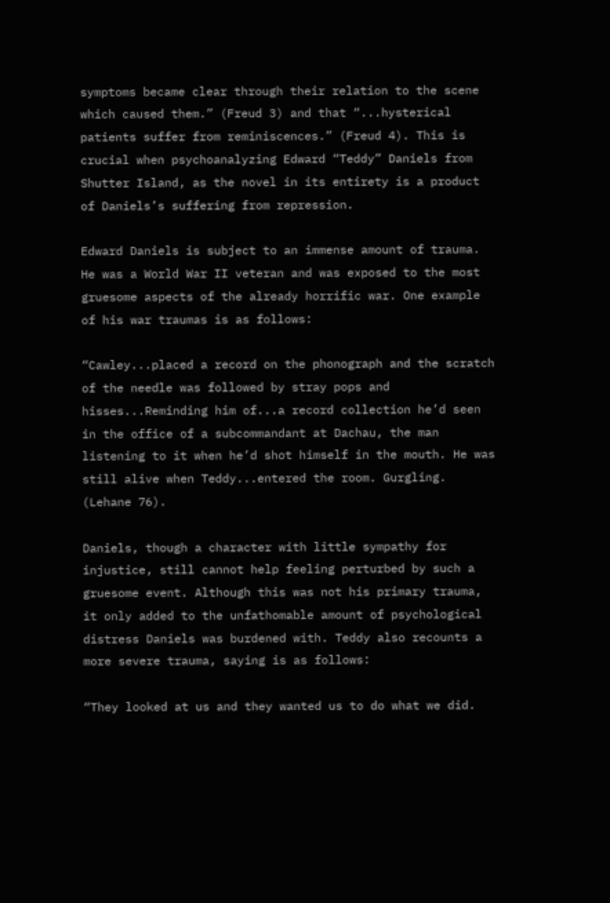symptoms became clear through their relation to the scene which caused them.” (Freud 3) and that “...hysterical patients suffer from reminiscences.” (Freud 4). This is crucial when psychoanalyzing Edward “Teddy” Daniels from Shutter Island, as the novel in its entirety is a product of Daniels’s suffering from repression.

Edward Daniels is subject to an immense amount of trauma. He was a World War II veteran and was exposed to the most gruesome aspects of the already horrific war. One example of his war traumas is as follows:

“Cawley...placed a record on the phonograph and the scratch of the needle was followed by stray pops and hisses...Reminding him of...a record collection he’d seen in the office of a subcommandant at Dachau, the man listening to it when he’d shot himself in the mouth. He was still alive when Teddy...entered the room. Gurgling. (Lehane 76).

Daniels, though a character with little sympathy for injustice, still cannot help feeling perturbed by such a gruesome event. Although this was not his primary trauma, it only added to the unfathomable amount of psychological distress Daniels was burdened with. Teddy also recounts a more severe trauma, saying is as follows:

“They looked at us and they wanted us to do what we did.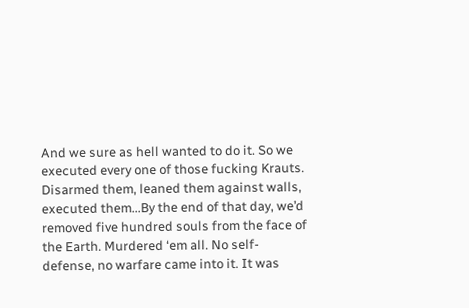And we sure as hell wanted to do it. So we executed every one of those fucking Krauts. Disarmed them, leaned them against walls, executed them...By the end of that day, we’d removed five hundred souls from the face of the Earth. Murdered ‘em all. No self-defense, no warfare came into it. It was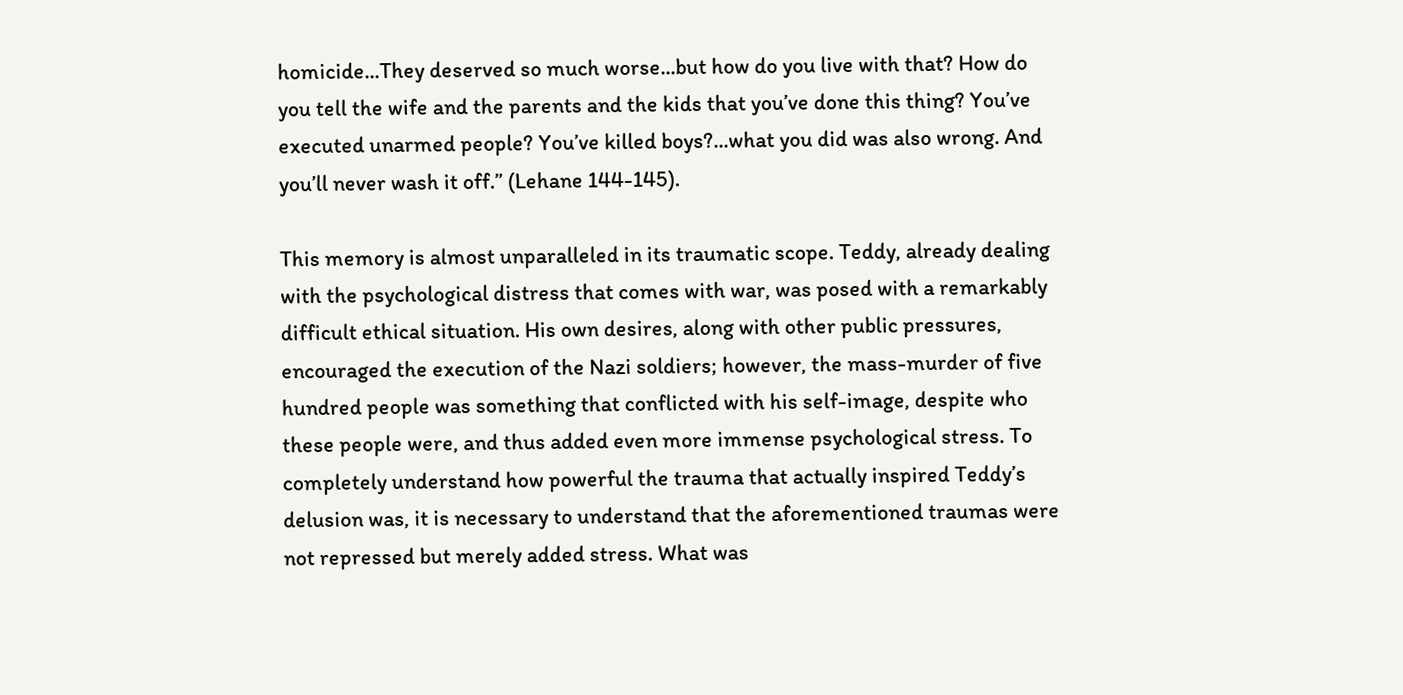homicide...They deserved so much worse...but how do you live with that? How do you tell the wife and the parents and the kids that you’ve done this thing? You’ve executed unarmed people? You’ve killed boys?...what you did was also wrong. And you’ll never wash it off.” (Lehane 144-145).

This memory is almost unparalleled in its traumatic scope. Teddy, already dealing with the psychological distress that comes with war, was posed with a remarkably difficult ethical situation. His own desires, along with other public pressures, encouraged the execution of the Nazi soldiers; however, the mass-murder of five hundred people was something that conflicted with his self-image, despite who these people were, and thus added even more immense psychological stress. To completely understand how powerful the trauma that actually inspired Teddy’s delusion was, it is necessary to understand that the aforementioned traumas were not repressed but merely added stress. What was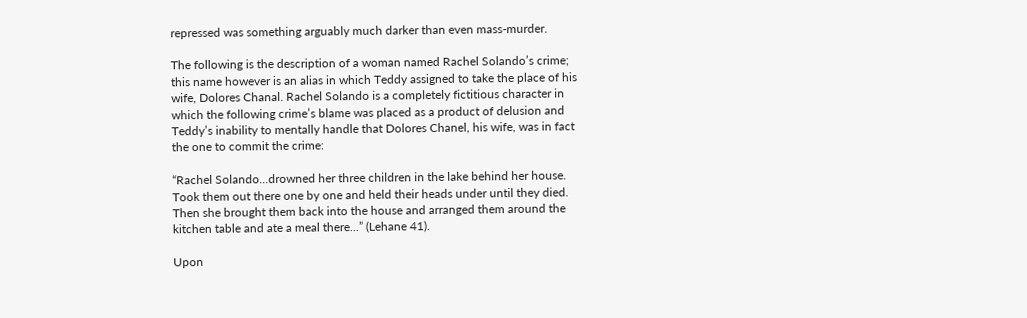repressed was something arguably much darker than even mass-murder.

The following is the description of a woman named Rachel Solando’s crime; this name however is an alias in which Teddy assigned to take the place of his wife, Dolores Chanal. Rachel Solando is a completely fictitious character in which the following crime’s blame was placed as a product of delusion and Teddy’s inability to mentally handle that Dolores Chanel, his wife, was in fact the one to commit the crime:

“Rachel Solando...drowned her three children in the lake behind her house. Took them out there one by one and held their heads under until they died. Then she brought them back into the house and arranged them around the kitchen table and ate a meal there...” (Lehane 41).

Upon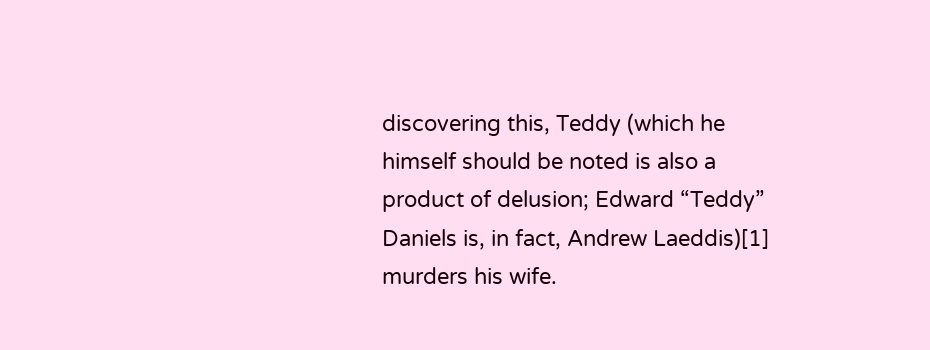discovering this, Teddy (which he himself should be noted is also a product of delusion; Edward “Teddy” Daniels is, in fact, Andrew Laeddis)[1] murders his wife.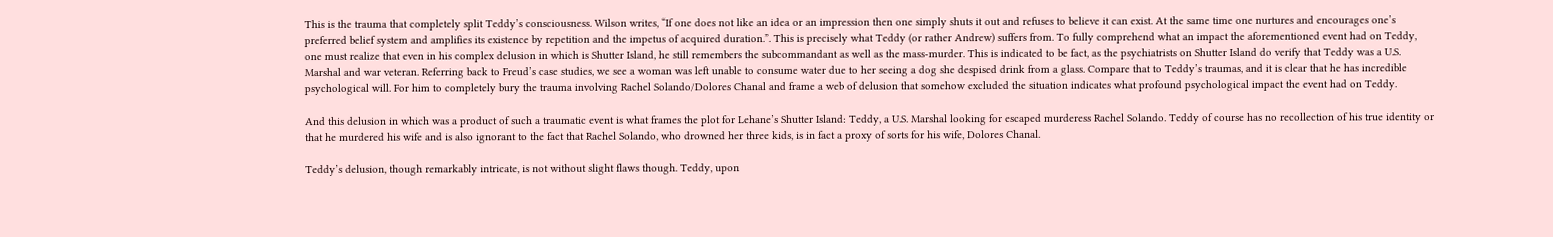This is the trauma that completely split Teddy’s consciousness. Wilson writes, “If one does not like an idea or an impression then one simply shuts it out and refuses to believe it can exist. At the same time one nurtures and encourages one’s preferred belief system and amplifies its existence by repetition and the impetus of acquired duration.”. This is precisely what Teddy (or rather Andrew) suffers from. To fully comprehend what an impact the aforementioned event had on Teddy, one must realize that even in his complex delusion in which is Shutter Island, he still remembers the subcommandant as well as the mass-murder. This is indicated to be fact, as the psychiatrists on Shutter Island do verify that Teddy was a U.S. Marshal and war veteran. Referring back to Freud’s case studies, we see a woman was left unable to consume water due to her seeing a dog she despised drink from a glass. Compare that to Teddy’s traumas, and it is clear that he has incredible psychological will. For him to completely bury the trauma involving Rachel Solando/Dolores Chanal and frame a web of delusion that somehow excluded the situation indicates what profound psychological impact the event had on Teddy.

And this delusion in which was a product of such a traumatic event is what frames the plot for Lehane’s Shutter Island: Teddy, a U.S. Marshal looking for escaped murderess Rachel Solando. Teddy of course has no recollection of his true identity or that he murdered his wife and is also ignorant to the fact that Rachel Solando, who drowned her three kids, is in fact a proxy of sorts for his wife, Dolores Chanal.

Teddy’s delusion, though remarkably intricate, is not without slight flaws though. Teddy, upon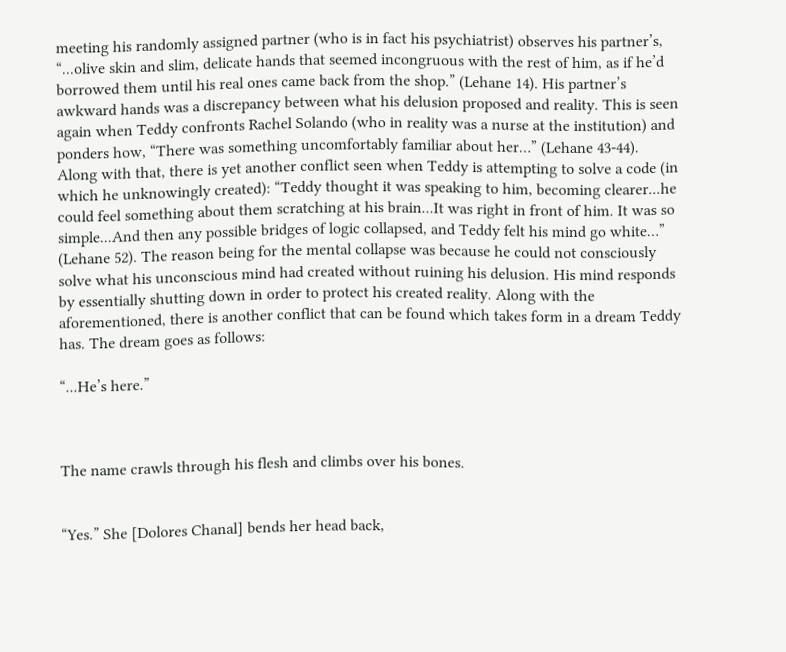meeting his randomly assigned partner (who is in fact his psychiatrist) observes his partner’s, “...olive skin and slim, delicate hands that seemed incongruous with the rest of him, as if he’d borrowed them until his real ones came back from the shop.” (Lehane 14). His partner’s awkward hands was a discrepancy between what his delusion proposed and reality. This is seen again when Teddy confronts Rachel Solando (who in reality was a nurse at the institution) and ponders how, “There was something uncomfortably familiar about her…” (Lehane 43-44). Along with that, there is yet another conflict seen when Teddy is attempting to solve a code (in which he unknowingly created): “Teddy thought it was speaking to him, becoming clearer...he could feel something about them scratching at his brain...It was right in front of him. It was so simple...And then any possible bridges of logic collapsed, and Teddy felt his mind go white…” (Lehane 52). The reason being for the mental collapse was because he could not consciously solve what his unconscious mind had created without ruining his delusion. His mind responds by essentially shutting down in order to protect his created reality. Along with the aforementioned, there is another conflict that can be found which takes form in a dream Teddy has. The dream goes as follows:

“...He’s here.”



The name crawls through his flesh and climbs over his bones.


“Yes.” She [Dolores Chanal] bends her head back,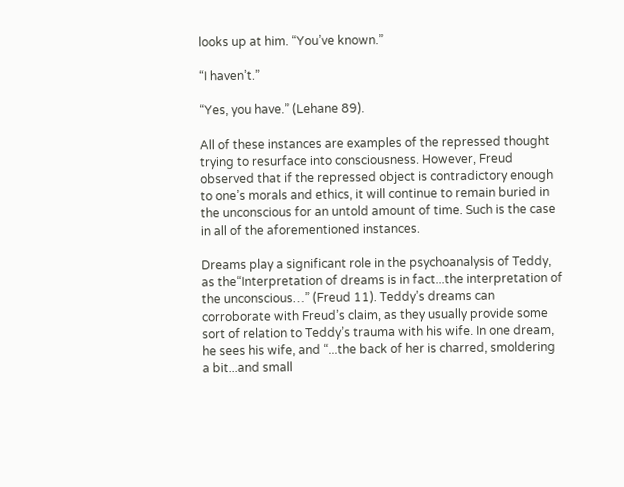looks up at him. “You’ve known.”

“I haven’t.”

“Yes, you have.” (Lehane 89).

All of these instances are examples of the repressed thought trying to resurface into consciousness. However, Freud observed that if the repressed object is contradictory enough to one’s morals and ethics, it will continue to remain buried in the unconscious for an untold amount of time. Such is the case in all of the aforementioned instances.

Dreams play a significant role in the psychoanalysis of Teddy, as the“Interpretation of dreams is in fact...the interpretation of the unconscious…” (Freud 11). Teddy’s dreams can corroborate with Freud’s claim, as they usually provide some sort of relation to Teddy’s trauma with his wife. In one dream, he sees his wife, and “...the back of her is charred, smoldering a bit...and small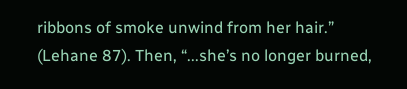ribbons of smoke unwind from her hair.” (Lehane 87). Then, “...she’s no longer burned,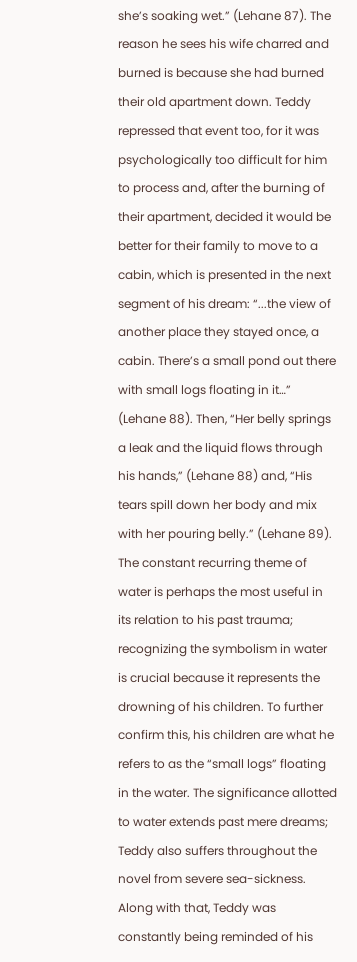she’s soaking wet.” (Lehane 87). The reason he sees his wife charred and burned is because she had burned their old apartment down. Teddy repressed that event too, for it was psychologically too difficult for him to process and, after the burning of their apartment, decided it would be better for their family to move to a cabin, which is presented in the next segment of his dream: “...the view of another place they stayed once, a cabin. There’s a small pond out there with small logs floating in it…” (Lehane 88). Then, “Her belly springs a leak and the liquid flows through his hands,” (Lehane 88) and, “His tears spill down her body and mix with her pouring belly.” (Lehane 89). The constant recurring theme of water is perhaps the most useful in its relation to his past trauma; recognizing the symbolism in water is crucial because it represents the drowning of his children. To further confirm this, his children are what he refers to as the “small logs” floating in the water. The significance allotted to water extends past mere dreams; Teddy also suffers throughout the novel from severe sea-sickness. Along with that, Teddy was constantly being reminded of his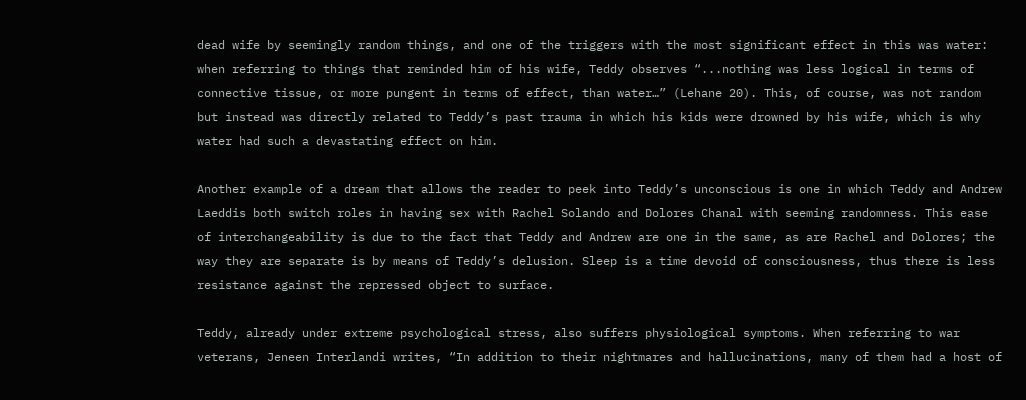dead wife by seemingly random things, and one of the triggers with the most significant effect in this was water: when referring to things that reminded him of his wife, Teddy observes “...nothing was less logical in terms of connective tissue, or more pungent in terms of effect, than water…” (Lehane 20). This, of course, was not random but instead was directly related to Teddy’s past trauma in which his kids were drowned by his wife, which is why water had such a devastating effect on him.

Another example of a dream that allows the reader to peek into Teddy’s unconscious is one in which Teddy and Andrew Laeddis both switch roles in having sex with Rachel Solando and Dolores Chanal with seeming randomness. This ease of interchangeability is due to the fact that Teddy and Andrew are one in the same, as are Rachel and Dolores; the way they are separate is by means of Teddy’s delusion. Sleep is a time devoid of consciousness, thus there is less resistance against the repressed object to surface.

Teddy, already under extreme psychological stress, also suffers physiological symptoms. When referring to war veterans, Jeneen Interlandi writes, “In addition to their nightmares and hallucinations, many of them had a host of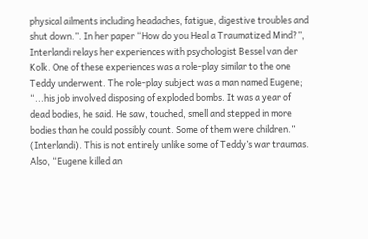physical ailments including headaches, fatigue, digestive troubles and shut down.”. In her paper “How do you Heal a Traumatized Mind?”, Interlandi relays her experiences with psychologist Bessel van der Kolk. One of these experiences was a role-play similar to the one Teddy underwent. The role-play subject was a man named Eugene; “...his job involved disposing of exploded bombs. It was a year of dead bodies, he said. He saw, touched, smell and stepped in more bodies than he could possibly count. Some of them were children.” (Interlandi). This is not entirely unlike some of Teddy’s war traumas. Also, “Eugene killed an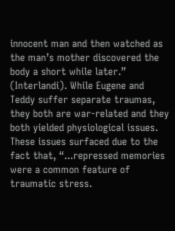innocent man and then watched as the man’s mother discovered the body a short while later.” (Interlandi). While Eugene and Teddy suffer separate traumas, they both are war-related and they both yielded physiological issues. These issues surfaced due to the fact that, “...repressed memories were a common feature of traumatic stress.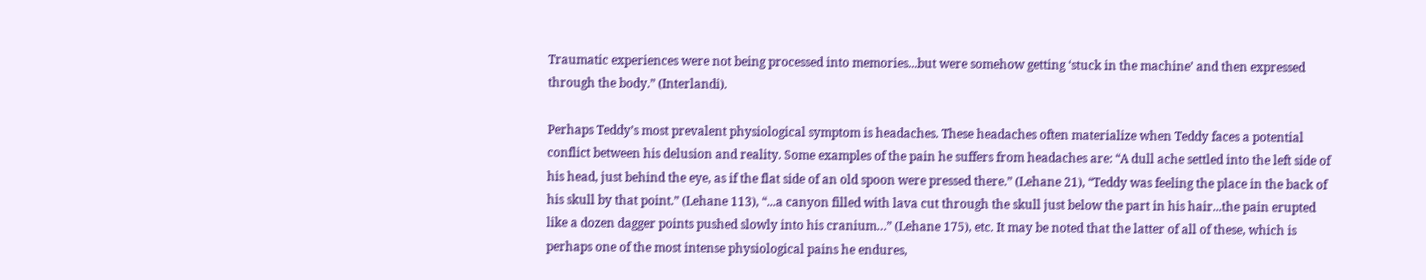Traumatic experiences were not being processed into memories...but were somehow getting ‘stuck in the machine’ and then expressed through the body.” (Interlandi).

Perhaps Teddy’s most prevalent physiological symptom is headaches. These headaches often materialize when Teddy faces a potential conflict between his delusion and reality. Some examples of the pain he suffers from headaches are: “A dull ache settled into the left side of his head, just behind the eye, as if the flat side of an old spoon were pressed there.” (Lehane 21), “Teddy was feeling the place in the back of his skull by that point.” (Lehane 113), “...a canyon filled with lava cut through the skull just below the part in his hair...the pain erupted like a dozen dagger points pushed slowly into his cranium…” (Lehane 175), etc. It may be noted that the latter of all of these, which is perhaps one of the most intense physiological pains he endures,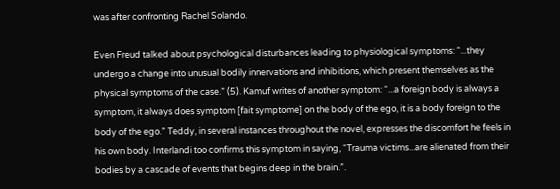was after confronting Rachel Solando.

Even Freud talked about psychological disturbances leading to physiological symptoms: “...they undergo a change into unusual bodily innervations and inhibitions, which present themselves as the physical symptoms of the case.” (5). Kamuf writes of another symptom: “...a foreign body is always a symptom, it always does symptom [fait symptome] on the body of the ego, it is a body foreign to the body of the ego.” Teddy, in several instances throughout the novel, expresses the discomfort he feels in his own body. Interlandi too confirms this symptom in saying, “Trauma victims...are alienated from their bodies by a cascade of events that begins deep in the brain.”.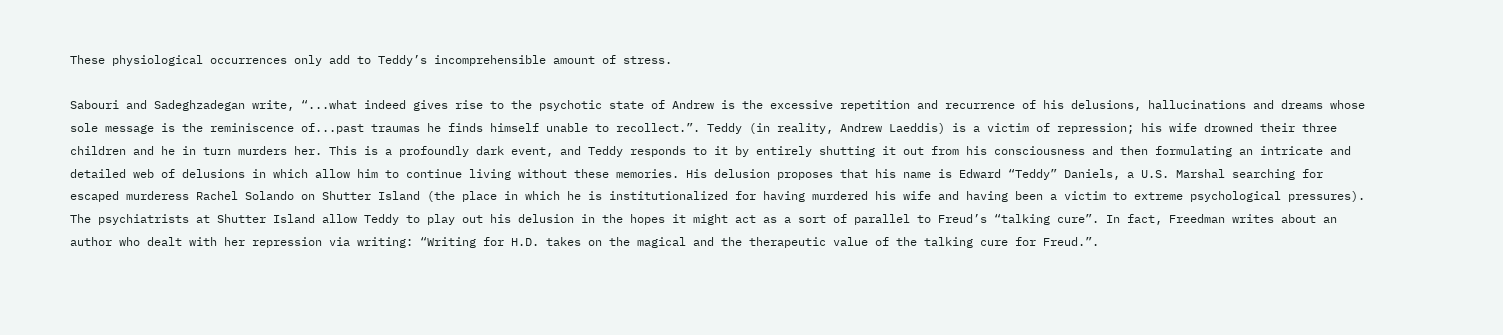These physiological occurrences only add to Teddy’s incomprehensible amount of stress.

Sabouri and Sadeghzadegan write, “...what indeed gives rise to the psychotic state of Andrew is the excessive repetition and recurrence of his delusions, hallucinations and dreams whose sole message is the reminiscence of...past traumas he finds himself unable to recollect.”. Teddy (in reality, Andrew Laeddis) is a victim of repression; his wife drowned their three children and he in turn murders her. This is a profoundly dark event, and Teddy responds to it by entirely shutting it out from his consciousness and then formulating an intricate and detailed web of delusions in which allow him to continue living without these memories. His delusion proposes that his name is Edward “Teddy” Daniels, a U.S. Marshal searching for escaped murderess Rachel Solando on Shutter Island (the place in which he is institutionalized for having murdered his wife and having been a victim to extreme psychological pressures). The psychiatrists at Shutter Island allow Teddy to play out his delusion in the hopes it might act as a sort of parallel to Freud’s “talking cure”. In fact, Freedman writes about an author who dealt with her repression via writing: “Writing for H.D. takes on the magical and the therapeutic value of the talking cure for Freud.”.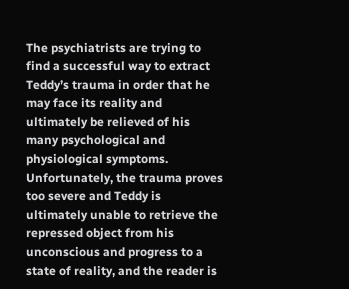The psychiatrists are trying to find a successful way to extract Teddy’s trauma in order that he may face its reality and ultimately be relieved of his many psychological and physiological symptoms. Unfortunately, the trauma proves too severe and Teddy is ultimately unable to retrieve the repressed object from his unconscious and progress to a state of reality, and the reader is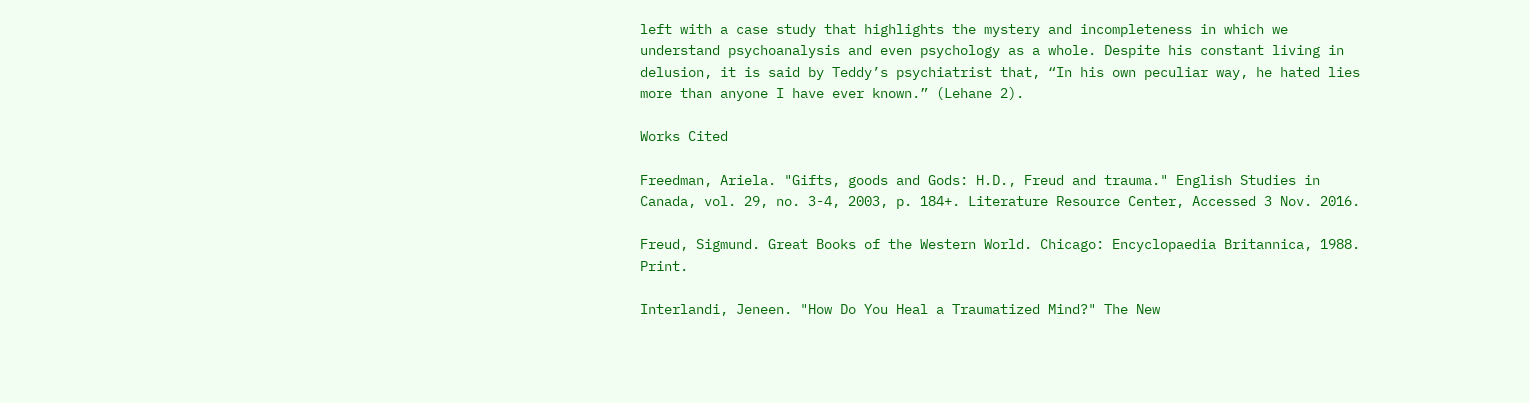left with a case study that highlights the mystery and incompleteness in which we understand psychoanalysis and even psychology as a whole. Despite his constant living in delusion, it is said by Teddy’s psychiatrist that, “In his own peculiar way, he hated lies more than anyone I have ever known.” (Lehane 2).

Works Cited

Freedman, Ariela. "Gifts, goods and Gods: H.D., Freud and trauma." English Studies in Canada, vol. 29, no. 3-4, 2003, p. 184+. Literature Resource Center, Accessed 3 Nov. 2016.

Freud, Sigmund. Great Books of the Western World. Chicago: Encyclopaedia Britannica, 1988. Print.

Interlandi, Jeneen. "How Do You Heal a Traumatized Mind?" The New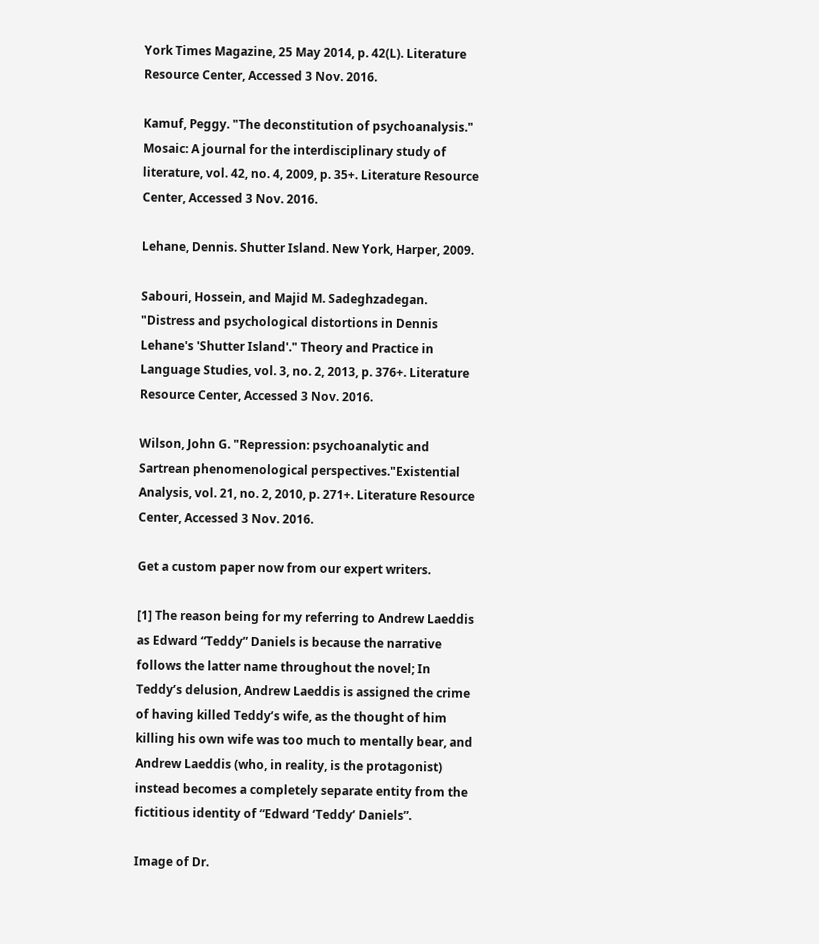York Times Magazine, 25 May 2014, p. 42(L). Literature Resource Center, Accessed 3 Nov. 2016.

Kamuf, Peggy. "The deconstitution of psychoanalysis." Mosaic: A journal for the interdisciplinary study of literature, vol. 42, no. 4, 2009, p. 35+. Literature Resource Center, Accessed 3 Nov. 2016.

Lehane, Dennis. Shutter Island. New York, Harper, 2009.

Sabouri, Hossein, and Majid M. Sadeghzadegan. "Distress and psychological distortions in Dennis Lehane's 'Shutter Island'." Theory and Practice in Language Studies, vol. 3, no. 2, 2013, p. 376+. Literature Resource Center, Accessed 3 Nov. 2016.

Wilson, John G. "Repression: psychoanalytic and Sartrean phenomenological perspectives."Existential Analysis, vol. 21, no. 2, 2010, p. 271+. Literature Resource Center, Accessed 3 Nov. 2016.

Get a custom paper now from our expert writers.

[1] The reason being for my referring to Andrew Laeddis as Edward “Teddy” Daniels is because the narrative follows the latter name throughout the novel; In Teddy’s delusion, Andrew Laeddis is assigned the crime of having killed Teddy’s wife, as the thought of him killing his own wife was too much to mentally bear, and Andrew Laeddis (who, in reality, is the protagonist) instead becomes a completely separate entity from the fictitious identity of “Edward ‘Teddy’ Daniels”.

Image of Dr.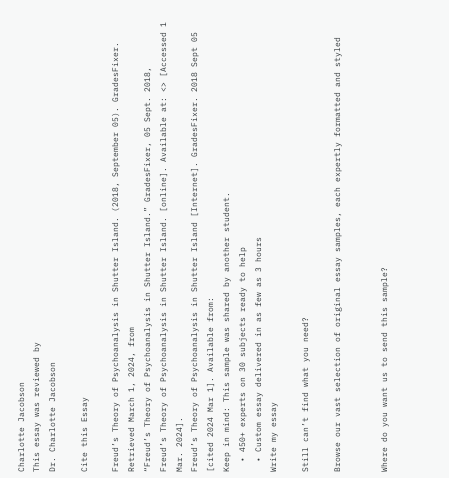Charlotte Jacobson
This essay was reviewed by
Dr. Charlotte Jacobson

Cite this Essay

Freud’s Theory of Psychoanalysis in Shutter Island. (2018, September 05). GradesFixer. Retrieved March 1, 2024, from
“Freud’s Theory of Psychoanalysis in Shutter Island.” GradesFixer, 05 Sept. 2018,
Freud’s Theory of Psychoanalysis in Shutter Island. [online]. Available at: <> [Accessed 1 Mar. 2024].
Freud’s Theory of Psychoanalysis in Shutter Island [Internet]. GradesFixer. 2018 Sept 05 [cited 2024 Mar 1]. Available from:
Keep in mind: This sample was shared by another student.
  • 450+ experts on 30 subjects ready to help
  • Custom essay delivered in as few as 3 hours
Write my essay

Still can’t find what you need?

Browse our vast selection of original essay samples, each expertly formatted and styled


Where do you want us to send this sample?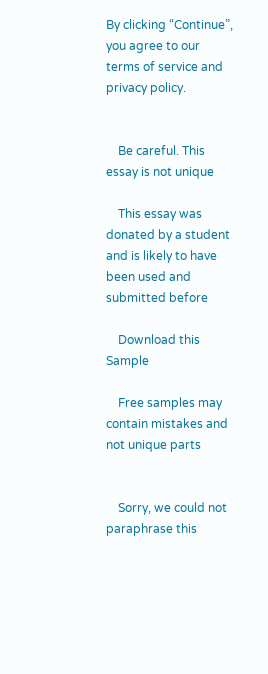By clicking “Continue”, you agree to our terms of service and privacy policy.


    Be careful. This essay is not unique

    This essay was donated by a student and is likely to have been used and submitted before

    Download this Sample

    Free samples may contain mistakes and not unique parts


    Sorry, we could not paraphrase this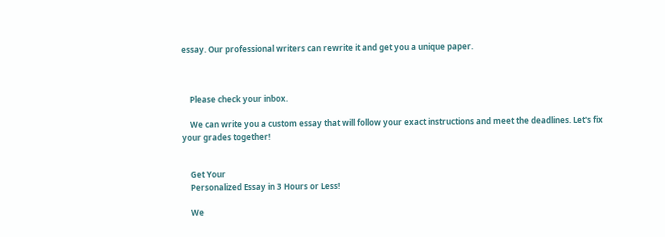essay. Our professional writers can rewrite it and get you a unique paper.



    Please check your inbox.

    We can write you a custom essay that will follow your exact instructions and meet the deadlines. Let's fix your grades together!


    Get Your
    Personalized Essay in 3 Hours or Less!

    We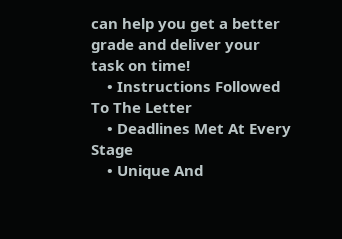can help you get a better grade and deliver your task on time!
    • Instructions Followed To The Letter
    • Deadlines Met At Every Stage
    • Unique And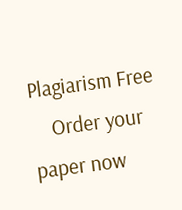Plagiarism Free
    Order your paper now